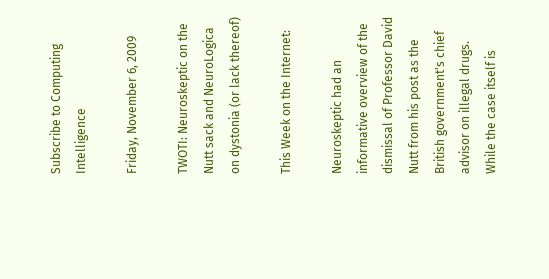Subscribe to Computing Intelligence

Friday, November 6, 2009

TWOTI: Neuroskeptic on the Nutt sack and NeuroLogica on dystonia (or lack thereof)

This Week on the Internet:

Neuroskeptic had an informative overview of the dismissal of Professor David Nutt from his post as the British government's chief advisor on illegal drugs. While the case itself is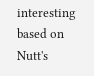interesting based on Nutt's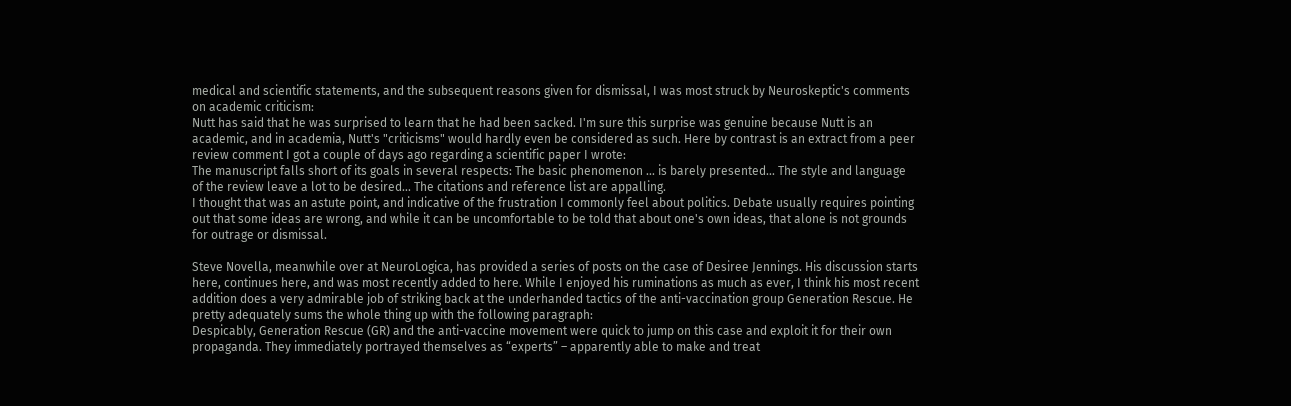medical and scientific statements, and the subsequent reasons given for dismissal, I was most struck by Neuroskeptic's comments on academic criticism:
Nutt has said that he was surprised to learn that he had been sacked. I'm sure this surprise was genuine because Nutt is an academic, and in academia, Nutt's "criticisms" would hardly even be considered as such. Here by contrast is an extract from a peer review comment I got a couple of days ago regarding a scientific paper I wrote:
The manuscript falls short of its goals in several respects: The basic phenomenon ... is barely presented... The style and language of the review leave a lot to be desired... The citations and reference list are appalling.
I thought that was an astute point, and indicative of the frustration I commonly feel about politics. Debate usually requires pointing out that some ideas are wrong, and while it can be uncomfortable to be told that about one's own ideas, that alone is not grounds for outrage or dismissal.

Steve Novella, meanwhile over at NeuroLogica, has provided a series of posts on the case of Desiree Jennings. His discussion starts here, continues here, and was most recently added to here. While I enjoyed his ruminations as much as ever, I think his most recent addition does a very admirable job of striking back at the underhanded tactics of the anti-vaccination group Generation Rescue. He pretty adequately sums the whole thing up with the following paragraph:
Despicably, Generation Rescue (GR) and the anti-vaccine movement were quick to jump on this case and exploit it for their own propaganda. They immediately portrayed themselves as “experts” – apparently able to make and treat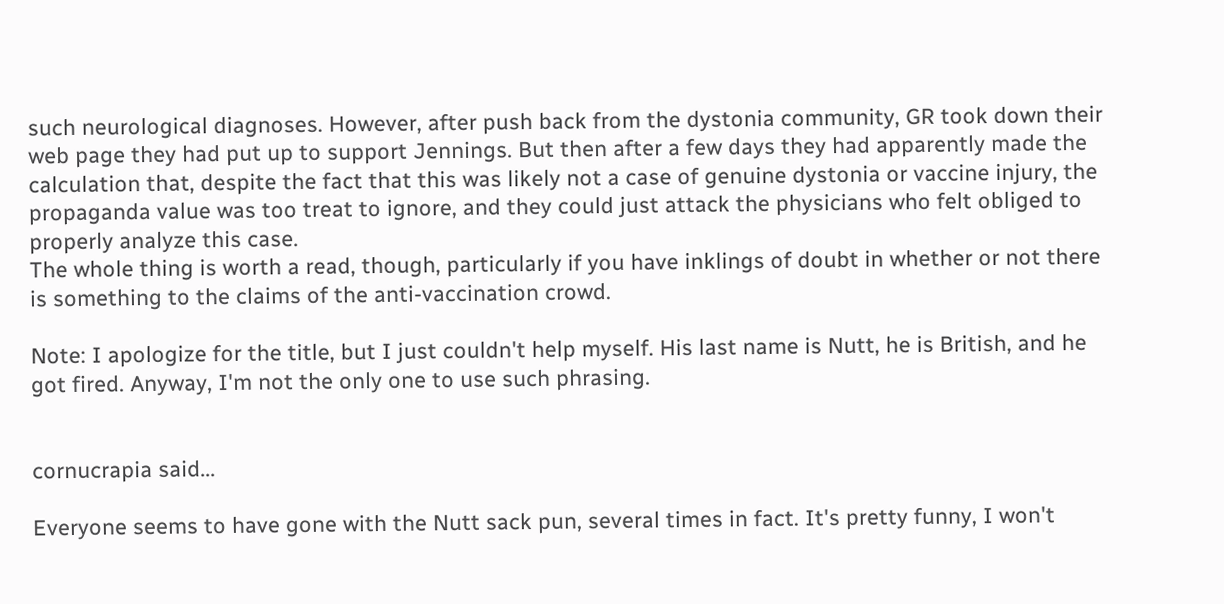such neurological diagnoses. However, after push back from the dystonia community, GR took down their web page they had put up to support Jennings. But then after a few days they had apparently made the calculation that, despite the fact that this was likely not a case of genuine dystonia or vaccine injury, the propaganda value was too treat to ignore, and they could just attack the physicians who felt obliged to properly analyze this case.
The whole thing is worth a read, though, particularly if you have inklings of doubt in whether or not there is something to the claims of the anti-vaccination crowd.

Note: I apologize for the title, but I just couldn't help myself. His last name is Nutt, he is British, and he got fired. Anyway, I'm not the only one to use such phrasing.


cornucrapia said...

Everyone seems to have gone with the Nutt sack pun, several times in fact. It's pretty funny, I won't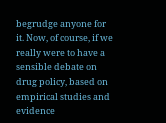begrudge anyone for it. Now, of course, if we really were to have a sensible debate on drug policy, based on empirical studies and evidence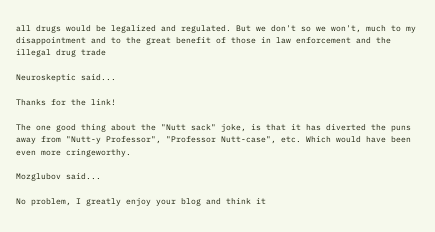all drugs would be legalized and regulated. But we don't so we won't, much to my disappointment and to the great benefit of those in law enforcement and the illegal drug trade

Neuroskeptic said...

Thanks for the link!

The one good thing about the "Nutt sack" joke, is that it has diverted the puns away from "Nutt-y Professor", "Professor Nutt-case", etc. Which would have been even more cringeworthy.

Mozglubov said...

No problem, I greatly enjoy your blog and think it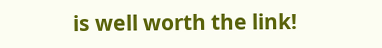is well worth the link!